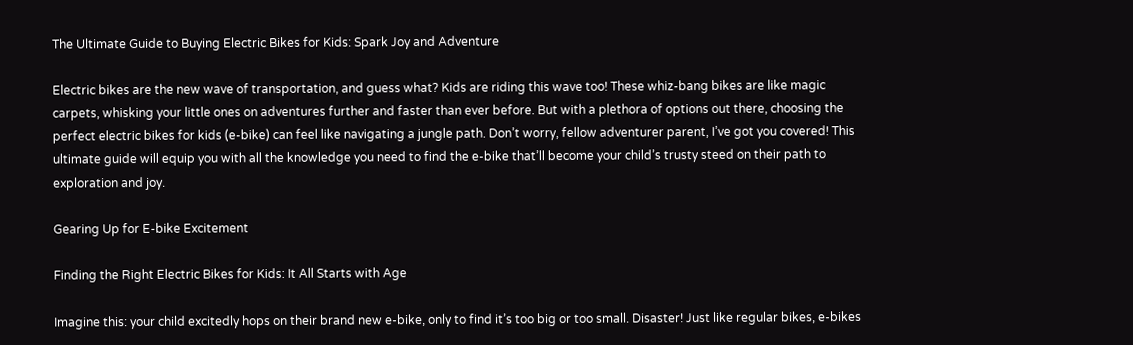The Ultimate Guide to Buying Electric Bikes for Kids: Spark Joy and Adventure

Electric bikes are the new wave of transportation, and guess what? Kids are riding this wave too! These whiz-bang bikes are like magic carpets, whisking your little ones on adventures further and faster than ever before. But with a plethora of options out there, choosing the perfect electric bikes for kids (e-bike) can feel like navigating a jungle path. Don’t worry, fellow adventurer parent, I’ve got you covered! This ultimate guide will equip you with all the knowledge you need to find the e-bike that’ll become your child’s trusty steed on their path to exploration and joy.

Gearing Up for E-bike Excitement

Finding the Right Electric Bikes for Kids: It All Starts with Age

Imagine this: your child excitedly hops on their brand new e-bike, only to find it’s too big or too small. Disaster! Just like regular bikes, e-bikes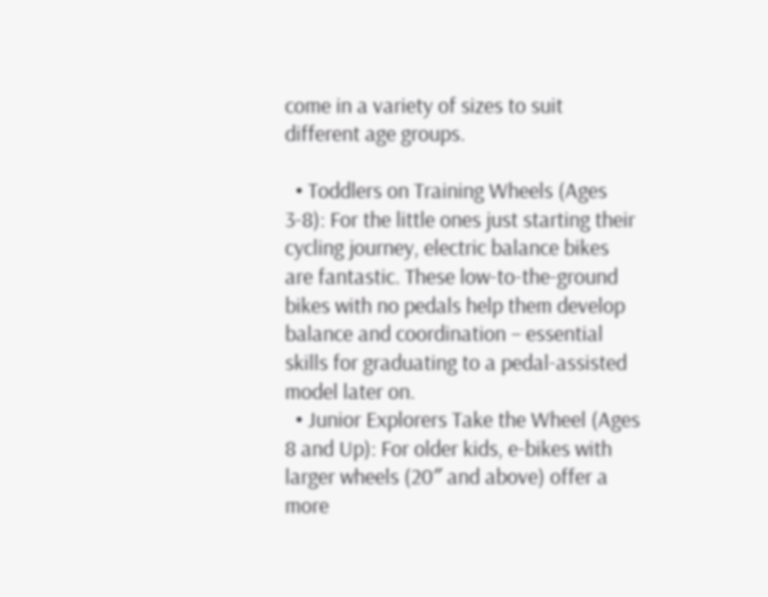come in a variety of sizes to suit different age groups.

  • Toddlers on Training Wheels (Ages 3-8): For the little ones just starting their cycling journey, electric balance bikes are fantastic. These low-to-the-ground bikes with no pedals help them develop balance and coordination – essential skills for graduating to a pedal-assisted model later on.
  • Junior Explorers Take the Wheel (Ages 8 and Up): For older kids, e-bikes with larger wheels (20″ and above) offer a more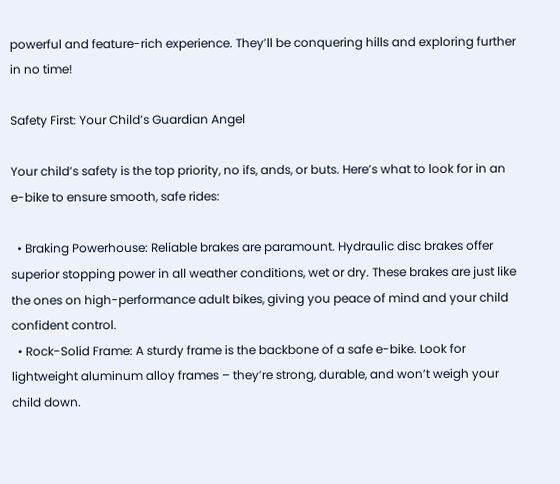powerful and feature-rich experience. They’ll be conquering hills and exploring further in no time!

Safety First: Your Child’s Guardian Angel

Your child’s safety is the top priority, no ifs, ands, or buts. Here’s what to look for in an e-bike to ensure smooth, safe rides:

  • Braking Powerhouse: Reliable brakes are paramount. Hydraulic disc brakes offer superior stopping power in all weather conditions, wet or dry. These brakes are just like the ones on high-performance adult bikes, giving you peace of mind and your child confident control.
  • Rock-Solid Frame: A sturdy frame is the backbone of a safe e-bike. Look for lightweight aluminum alloy frames – they’re strong, durable, and won’t weigh your child down.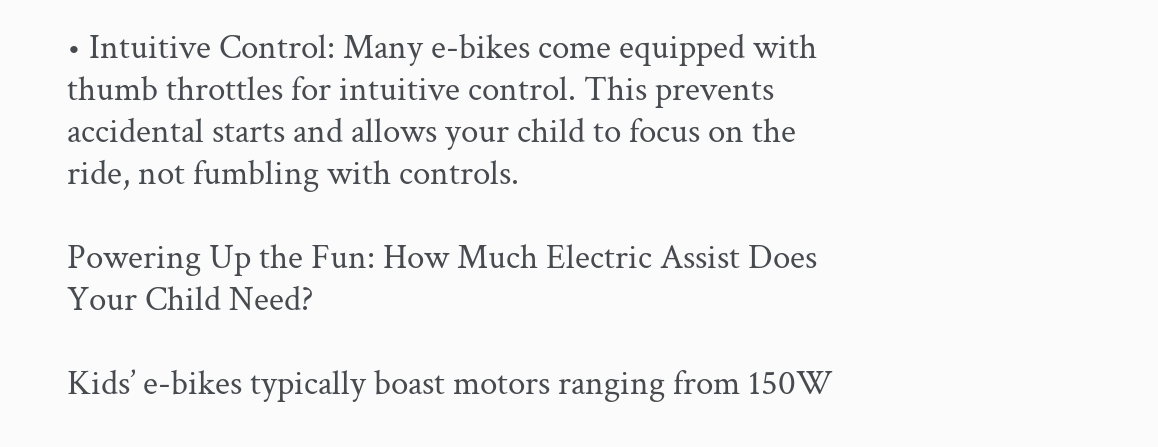• Intuitive Control: Many e-bikes come equipped with thumb throttles for intuitive control. This prevents accidental starts and allows your child to focus on the ride, not fumbling with controls.

Powering Up the Fun: How Much Electric Assist Does Your Child Need?

Kids’ e-bikes typically boast motors ranging from 150W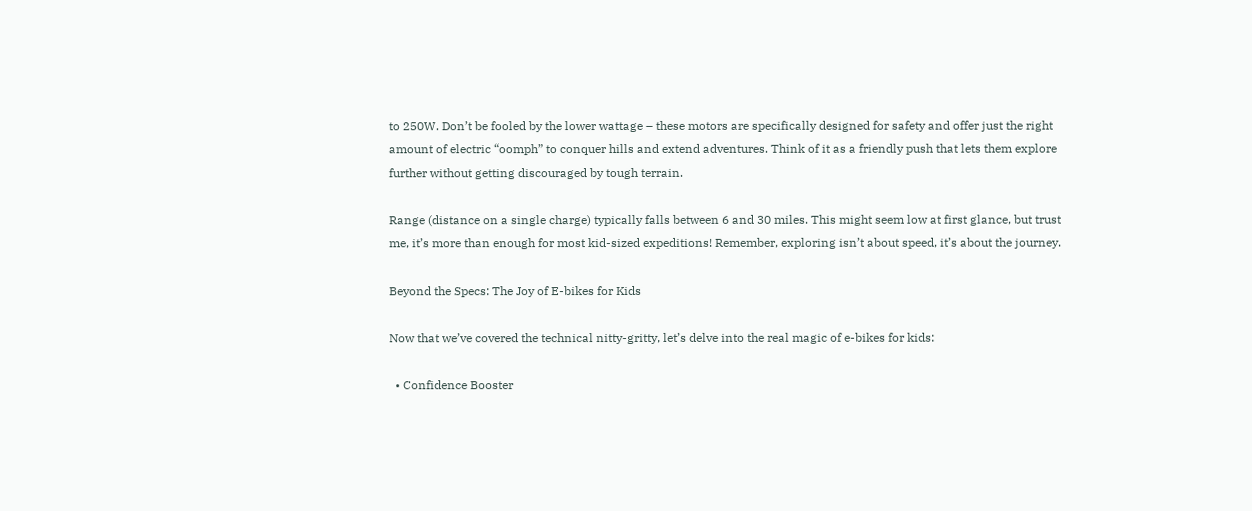to 250W. Don’t be fooled by the lower wattage – these motors are specifically designed for safety and offer just the right amount of electric “oomph” to conquer hills and extend adventures. Think of it as a friendly push that lets them explore further without getting discouraged by tough terrain.

Range (distance on a single charge) typically falls between 6 and 30 miles. This might seem low at first glance, but trust me, it’s more than enough for most kid-sized expeditions! Remember, exploring isn’t about speed, it’s about the journey.

Beyond the Specs: The Joy of E-bikes for Kids

Now that we’ve covered the technical nitty-gritty, let’s delve into the real magic of e-bikes for kids:

  • Confidence Booster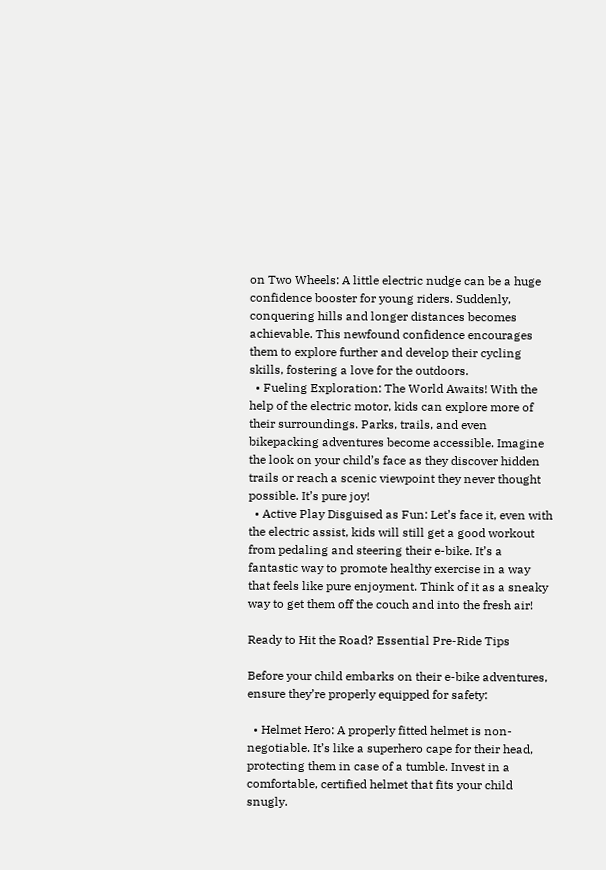on Two Wheels: A little electric nudge can be a huge confidence booster for young riders. Suddenly, conquering hills and longer distances becomes achievable. This newfound confidence encourages them to explore further and develop their cycling skills, fostering a love for the outdoors.
  • Fueling Exploration: The World Awaits! With the help of the electric motor, kids can explore more of their surroundings. Parks, trails, and even bikepacking adventures become accessible. Imagine the look on your child’s face as they discover hidden trails or reach a scenic viewpoint they never thought possible. It’s pure joy!
  • Active Play Disguised as Fun: Let’s face it, even with the electric assist, kids will still get a good workout from pedaling and steering their e-bike. It’s a fantastic way to promote healthy exercise in a way that feels like pure enjoyment. Think of it as a sneaky way to get them off the couch and into the fresh air!

Ready to Hit the Road? Essential Pre-Ride Tips

Before your child embarks on their e-bike adventures, ensure they’re properly equipped for safety:

  • Helmet Hero: A properly fitted helmet is non-negotiable. It’s like a superhero cape for their head, protecting them in case of a tumble. Invest in a comfortable, certified helmet that fits your child snugly.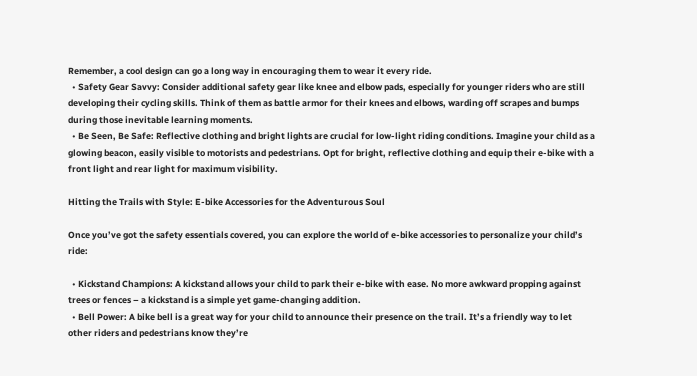Remember, a cool design can go a long way in encouraging them to wear it every ride.
  • Safety Gear Savvy: Consider additional safety gear like knee and elbow pads, especially for younger riders who are still developing their cycling skills. Think of them as battle armor for their knees and elbows, warding off scrapes and bumps during those inevitable learning moments.
  • Be Seen, Be Safe: Reflective clothing and bright lights are crucial for low-light riding conditions. Imagine your child as a glowing beacon, easily visible to motorists and pedestrians. Opt for bright, reflective clothing and equip their e-bike with a front light and rear light for maximum visibility.

Hitting the Trails with Style: E-bike Accessories for the Adventurous Soul

Once you’ve got the safety essentials covered, you can explore the world of e-bike accessories to personalize your child’s ride:

  • Kickstand Champions: A kickstand allows your child to park their e-bike with ease. No more awkward propping against trees or fences – a kickstand is a simple yet game-changing addition.
  • Bell Power: A bike bell is a great way for your child to announce their presence on the trail. It’s a friendly way to let other riders and pedestrians know they’re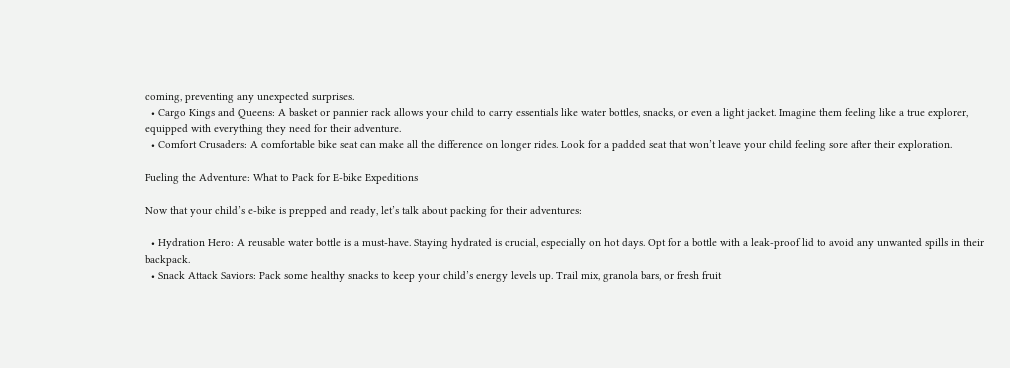coming, preventing any unexpected surprises.
  • Cargo Kings and Queens: A basket or pannier rack allows your child to carry essentials like water bottles, snacks, or even a light jacket. Imagine them feeling like a true explorer, equipped with everything they need for their adventure.
  • Comfort Crusaders: A comfortable bike seat can make all the difference on longer rides. Look for a padded seat that won’t leave your child feeling sore after their exploration.

Fueling the Adventure: What to Pack for E-bike Expeditions

Now that your child’s e-bike is prepped and ready, let’s talk about packing for their adventures:

  • Hydration Hero: A reusable water bottle is a must-have. Staying hydrated is crucial, especially on hot days. Opt for a bottle with a leak-proof lid to avoid any unwanted spills in their backpack.
  • Snack Attack Saviors: Pack some healthy snacks to keep your child’s energy levels up. Trail mix, granola bars, or fresh fruit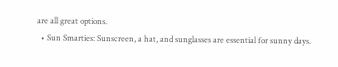are all great options.
  • Sun Smarties: Sunscreen, a hat, and sunglasses are essential for sunny days.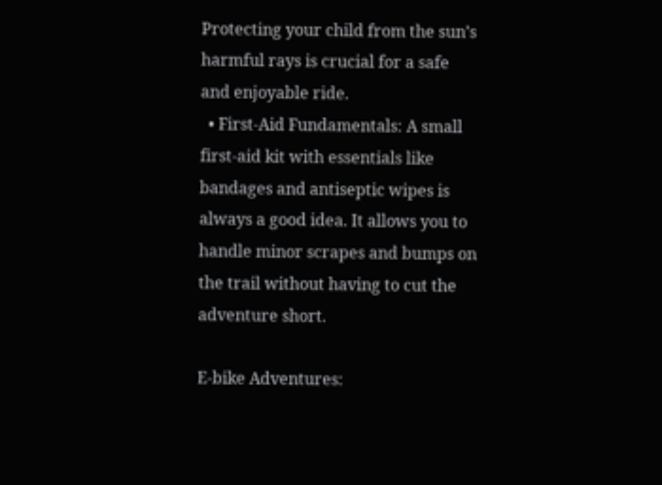Protecting your child from the sun’s harmful rays is crucial for a safe and enjoyable ride.
  • First-Aid Fundamentals: A small first-aid kit with essentials like bandages and antiseptic wipes is always a good idea. It allows you to handle minor scrapes and bumps on the trail without having to cut the adventure short.

E-bike Adventures: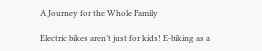A Journey for the Whole Family

Electric bikes aren’t just for kids! E-biking as a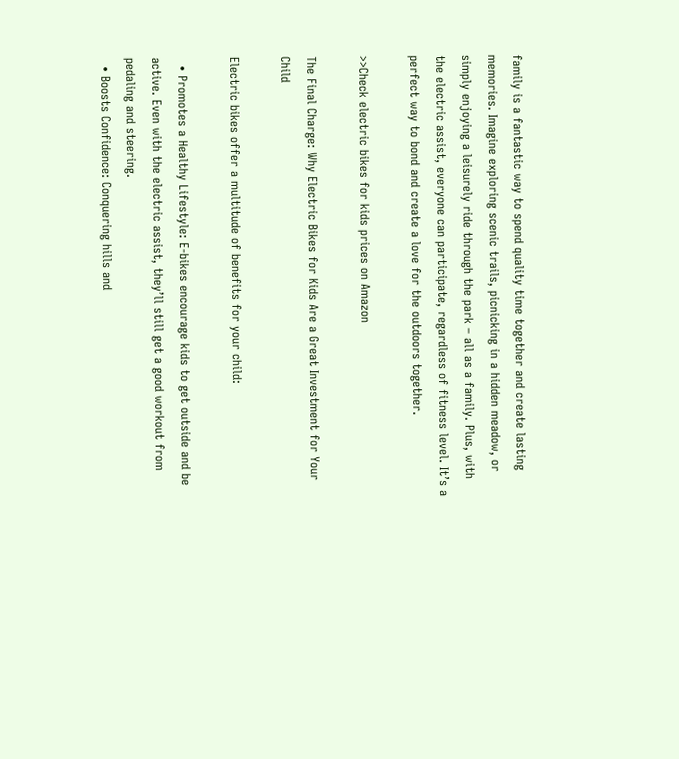family is a fantastic way to spend quality time together and create lasting memories. Imagine exploring scenic trails, picnicking in a hidden meadow, or simply enjoying a leisurely ride through the park – all as a family. Plus, with the electric assist, everyone can participate, regardless of fitness level. It’s a perfect way to bond and create a love for the outdoors together.

>>Check electric bikes for kids prices on Amazon

The Final Charge: Why Electric Bikes for Kids Are a Great Investment for Your Child

Electric bikes offer a multitude of benefits for your child:

  • Promotes a Healthy Lifestyle: E-bikes encourage kids to get outside and be active. Even with the electric assist, they’ll still get a good workout from pedaling and steering.
  • Boosts Confidence: Conquering hills and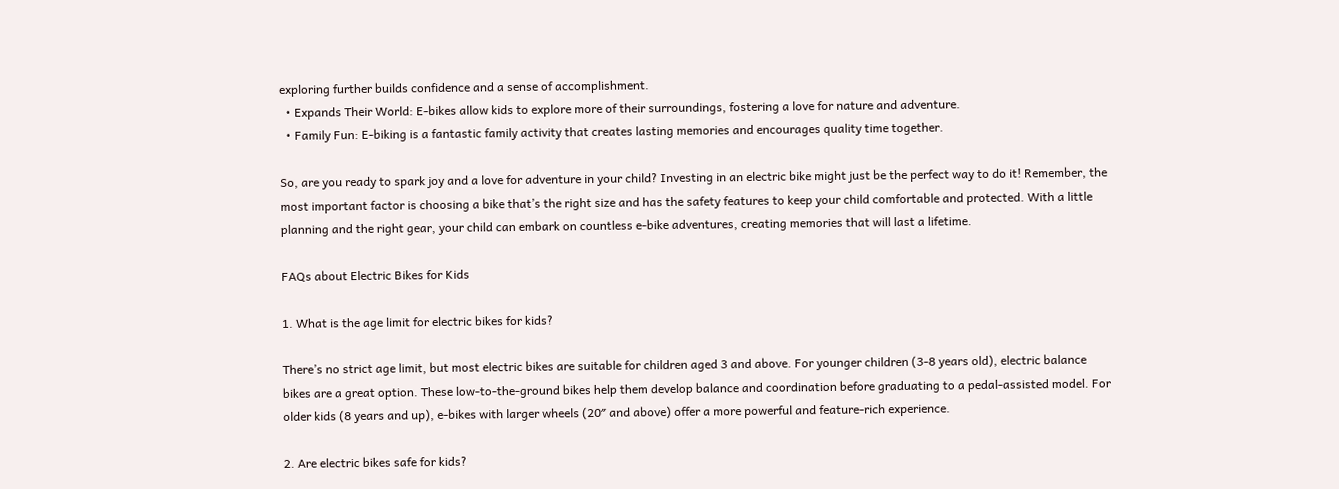exploring further builds confidence and a sense of accomplishment.
  • Expands Their World: E-bikes allow kids to explore more of their surroundings, fostering a love for nature and adventure.
  • Family Fun: E-biking is a fantastic family activity that creates lasting memories and encourages quality time together.

So, are you ready to spark joy and a love for adventure in your child? Investing in an electric bike might just be the perfect way to do it! Remember, the most important factor is choosing a bike that’s the right size and has the safety features to keep your child comfortable and protected. With a little planning and the right gear, your child can embark on countless e-bike adventures, creating memories that will last a lifetime.

FAQs about Electric Bikes for Kids

1. What is the age limit for electric bikes for kids?

There’s no strict age limit, but most electric bikes are suitable for children aged 3 and above. For younger children (3-8 years old), electric balance bikes are a great option. These low-to-the-ground bikes help them develop balance and coordination before graduating to a pedal-assisted model. For older kids (8 years and up), e-bikes with larger wheels (20″ and above) offer a more powerful and feature-rich experience.

2. Are electric bikes safe for kids?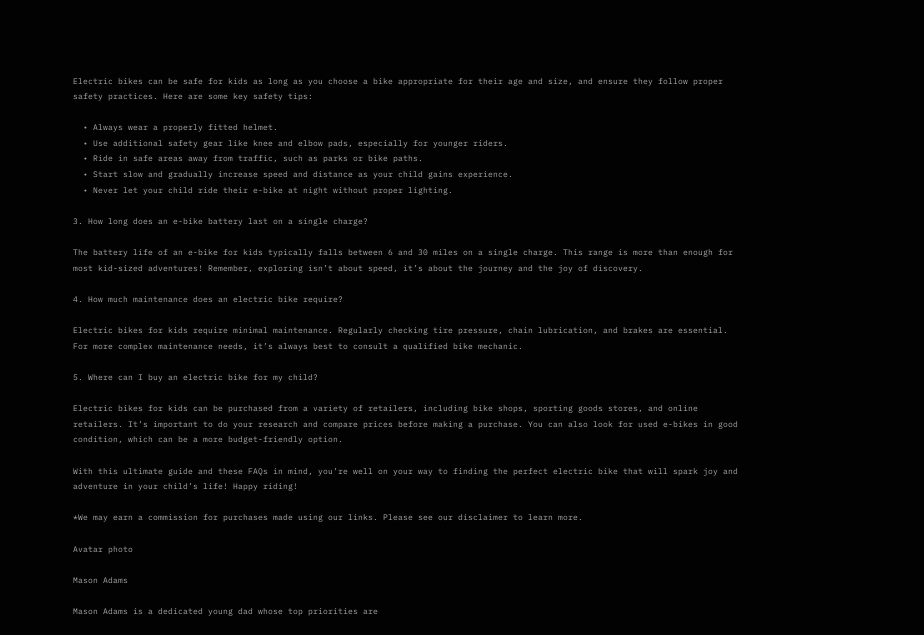Electric bikes can be safe for kids as long as you choose a bike appropriate for their age and size, and ensure they follow proper safety practices. Here are some key safety tips:

  • Always wear a properly fitted helmet.
  • Use additional safety gear like knee and elbow pads, especially for younger riders.
  • Ride in safe areas away from traffic, such as parks or bike paths.
  • Start slow and gradually increase speed and distance as your child gains experience.
  • Never let your child ride their e-bike at night without proper lighting.

3. How long does an e-bike battery last on a single charge?

The battery life of an e-bike for kids typically falls between 6 and 30 miles on a single charge. This range is more than enough for most kid-sized adventures! Remember, exploring isn’t about speed, it’s about the journey and the joy of discovery.

4. How much maintenance does an electric bike require?

Electric bikes for kids require minimal maintenance. Regularly checking tire pressure, chain lubrication, and brakes are essential. For more complex maintenance needs, it’s always best to consult a qualified bike mechanic.

5. Where can I buy an electric bike for my child?

Electric bikes for kids can be purchased from a variety of retailers, including bike shops, sporting goods stores, and online retailers. It’s important to do your research and compare prices before making a purchase. You can also look for used e-bikes in good condition, which can be a more budget-friendly option.

With this ultimate guide and these FAQs in mind, you’re well on your way to finding the perfect electric bike that will spark joy and adventure in your child’s life! Happy riding!

*We may earn a commission for purchases made using our links. Please see our disclaimer to learn more.

Avatar photo

Mason Adams

Mason Adams is a dedicated young dad whose top priorities are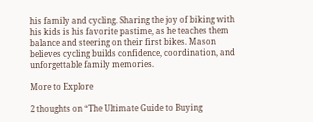his family and cycling. Sharing the joy of biking with his kids is his favorite pastime, as he teaches them balance and steering on their first bikes. Mason believes cycling builds confidence, coordination, and unforgettable family memories.

More to Explore

2 thoughts on “The Ultimate Guide to Buying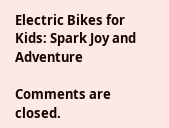Electric Bikes for Kids: Spark Joy and Adventure

Comments are closed.